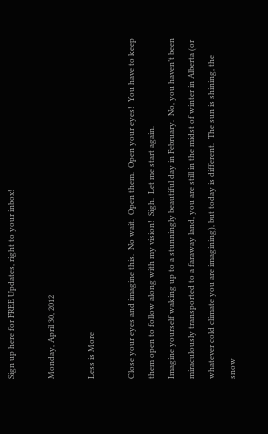Sign up here for FREE Updates, right to your inbox!

Monday, April 30, 2012

Less is More

Close your eyes and imagine this.  No wait.  Open them.  Open your eyes!  You have to keep them open to follow along with my vision!  Sigh.  Let me start again.
Imagine yourself waking up to a stunningly beautiful day in February.  No, you haven’t been miraculously transported to a faraway land, you are still in the midst of winter in Alberta (or whatever cold climate you are imagining), but today is different.  The sun is shining, the snow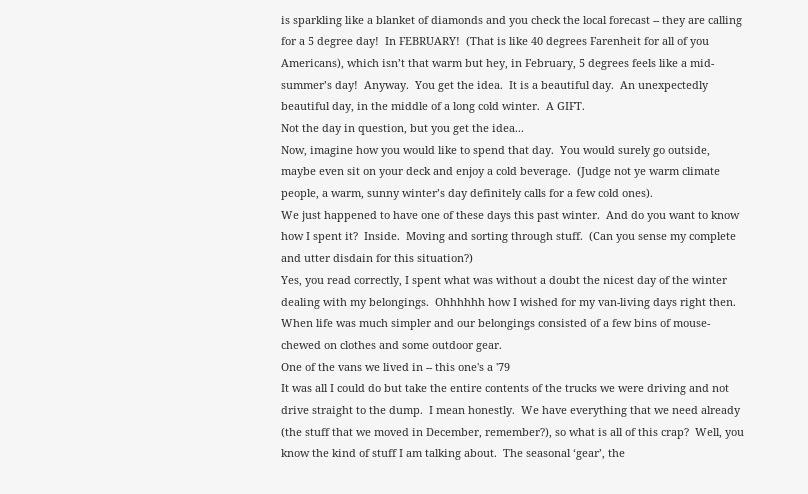is sparkling like a blanket of diamonds and you check the local forecast -- they are calling for a 5 degree day!  In FEBRUARY!  (That is like 40 degrees Farenheit for all of you Americans), which isn’t that warm but hey, in February, 5 degrees feels like a mid-summer’s day!  Anyway.  You get the idea.  It is a beautiful day.  An unexpectedly beautiful day, in the middle of a long cold winter.  A GIFT.
Not the day in question, but you get the idea...
Now, imagine how you would like to spend that day.  You would surely go outside, maybe even sit on your deck and enjoy a cold beverage.  (Judge not ye warm climate people, a warm, sunny winter’s day definitely calls for a few cold ones).
We just happened to have one of these days this past winter.  And do you want to know how I spent it?  Inside.  Moving and sorting through stuff.  (Can you sense my complete and utter disdain for this situation?)
Yes, you read correctly, I spent what was without a doubt the nicest day of the winter dealing with my belongings.  Ohhhhhh how I wished for my van-living days right then.  When life was much simpler and our belongings consisted of a few bins of mouse-chewed on clothes and some outdoor gear.
One of the vans we lived in -- this one's a '79
It was all I could do but take the entire contents of the trucks we were driving and not drive straight to the dump.  I mean honestly.  We have everything that we need already (the stuff that we moved in December, remember?), so what is all of this crap?  Well, you know the kind of stuff I am talking about.  The seasonal ‘gear’, the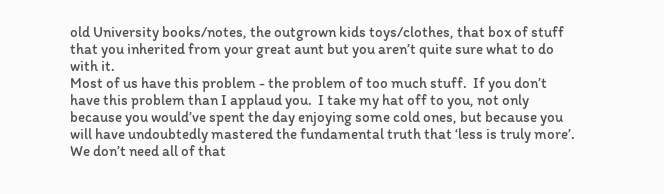old University books/notes, the outgrown kids toys/clothes, that box of stuff that you inherited from your great aunt but you aren’t quite sure what to do with it.
Most of us have this problem - the problem of too much stuff.  If you don’t have this problem than I applaud you.  I take my hat off to you, not only because you would’ve spent the day enjoying some cold ones, but because you will have undoubtedly mastered the fundamental truth that ‘less is truly more’.  We don’t need all of that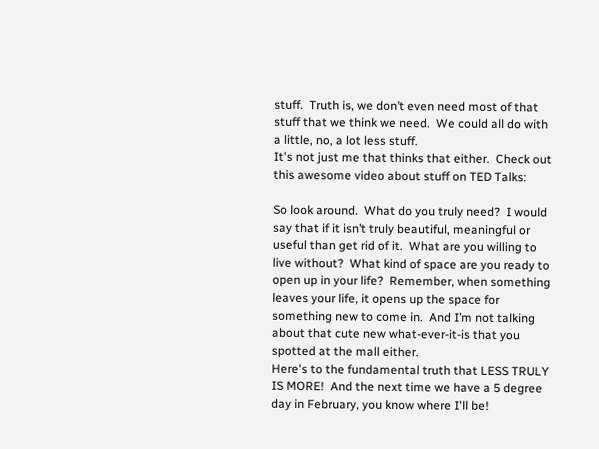stuff.  Truth is, we don’t even need most of that stuff that we think we need.  We could all do with a little, no, a lot less stuff.
It's not just me that thinks that either.  Check out this awesome video about stuff on TED Talks:

So look around.  What do you truly need?  I would say that if it isn’t truly beautiful, meaningful or useful than get rid of it.  What are you willing to live without?  What kind of space are you ready to open up in your life?  Remember, when something leaves your life, it opens up the space for something new to come in.  And I’m not talking about that cute new what-ever-it-is that you spotted at the mall either.
Here's to the fundamental truth that LESS TRULY IS MORE!  And the next time we have a 5 degree day in February, you know where I'll be!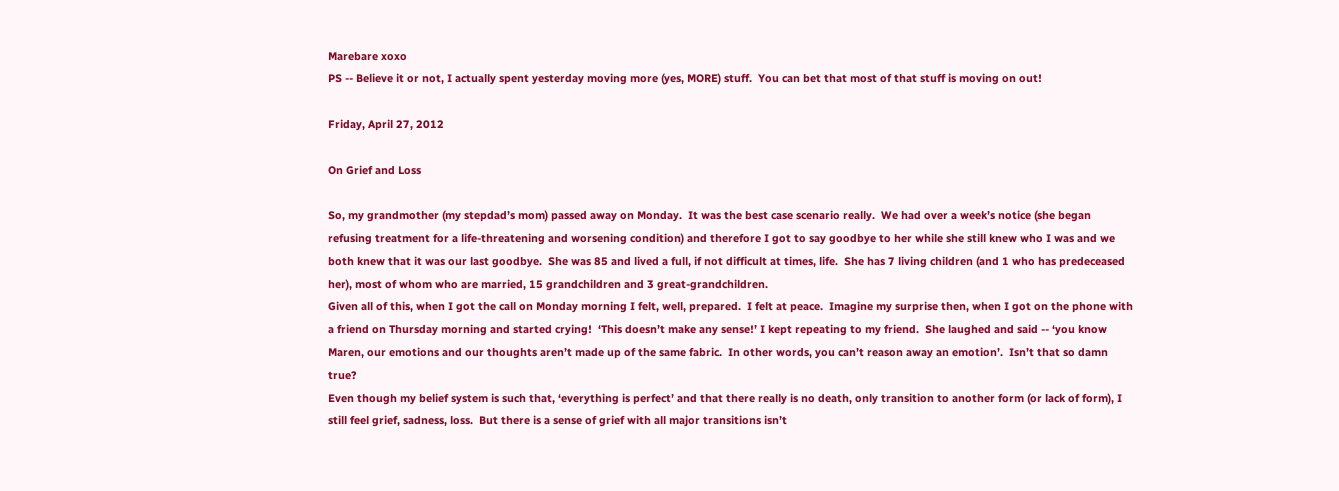Marebare xoxo
PS -- Believe it or not, I actually spent yesterday moving more (yes, MORE) stuff.  You can bet that most of that stuff is moving on out!

Friday, April 27, 2012

On Grief and Loss

So, my grandmother (my stepdad’s mom) passed away on Monday.  It was the best case scenario really.  We had over a week’s notice (she began refusing treatment for a life-threatening and worsening condition) and therefore I got to say goodbye to her while she still knew who I was and we both knew that it was our last goodbye.  She was 85 and lived a full, if not difficult at times, life.  She has 7 living children (and 1 who has predeceased her), most of whom who are married, 15 grandchildren and 3 great-grandchildren.
Given all of this, when I got the call on Monday morning I felt, well, prepared.  I felt at peace.  Imagine my surprise then, when I got on the phone with a friend on Thursday morning and started crying!  ‘This doesn’t make any sense!’ I kept repeating to my friend.  She laughed and said -- ‘you know Maren, our emotions and our thoughts aren’t made up of the same fabric.  In other words, you can’t reason away an emotion’.  Isn’t that so damn true?
Even though my belief system is such that, ‘everything is perfect’ and that there really is no death, only transition to another form (or lack of form), I still feel grief, sadness, loss.  But there is a sense of grief with all major transitions isn’t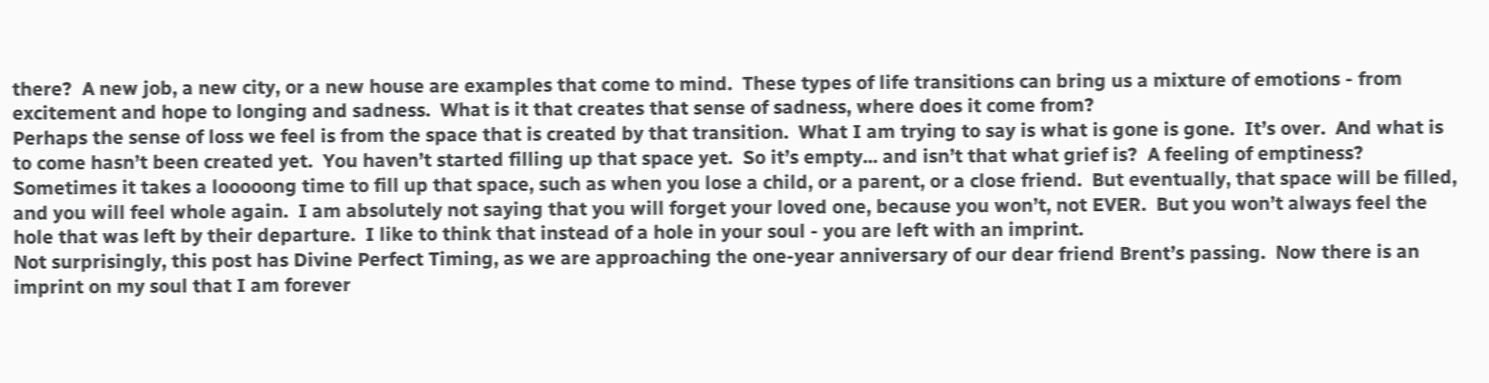there?  A new job, a new city, or a new house are examples that come to mind.  These types of life transitions can bring us a mixture of emotions - from excitement and hope to longing and sadness.  What is it that creates that sense of sadness, where does it come from?
Perhaps the sense of loss we feel is from the space that is created by that transition.  What I am trying to say is what is gone is gone.  It’s over.  And what is to come hasn’t been created yet.  You haven’t started filling up that space yet.  So it’s empty... and isn’t that what grief is?  A feeling of emptiness?  Sometimes it takes a looooong time to fill up that space, such as when you lose a child, or a parent, or a close friend.  But eventually, that space will be filled, and you will feel whole again.  I am absolutely not saying that you will forget your loved one, because you won’t, not EVER.  But you won’t always feel the hole that was left by their departure.  I like to think that instead of a hole in your soul - you are left with an imprint.
Not surprisingly, this post has Divine Perfect Timing, as we are approaching the one-year anniversary of our dear friend Brent’s passing.  Now there is an imprint on my soul that I am forever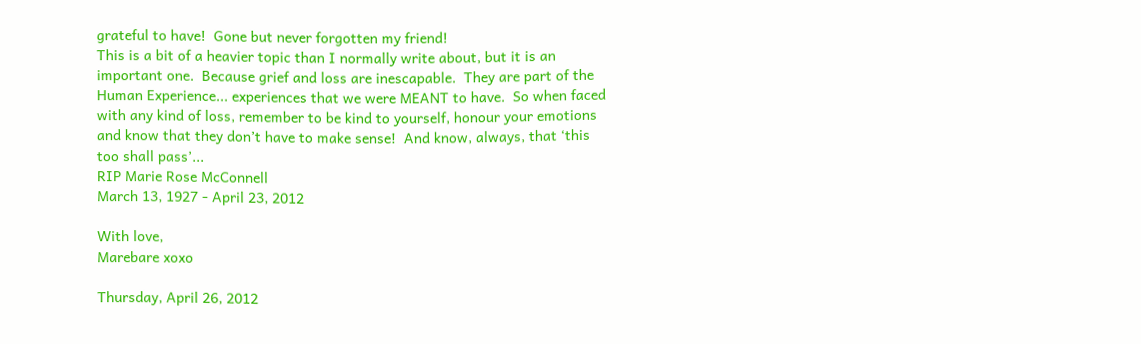grateful to have!  Gone but never forgotten my friend!
This is a bit of a heavier topic than I normally write about, but it is an important one.  Because grief and loss are inescapable.  They are part of the Human Experience... experiences that we were MEANT to have.  So when faced with any kind of loss, remember to be kind to yourself, honour your emotions and know that they don’t have to make sense!  And know, always, that ‘this too shall pass’...
RIP Marie Rose McConnell
March 13, 1927 - April 23, 2012

With love,
Marebare xoxo

Thursday, April 26, 2012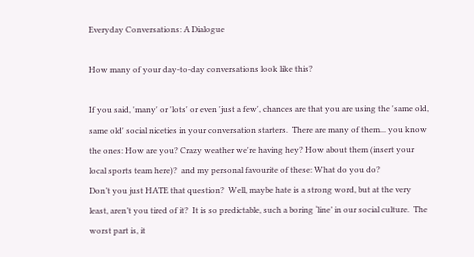Everyday Conversations: A Dialogue

How many of your day-to-day conversations look like this?

If you said, 'many' or 'lots' or even 'just a few', chances are that you are using the 'same old, same old' social niceties in your conversation starters.  There are many of them... you know the ones: How are you? Crazy weather we're having hey? How about them (insert your local sports team here)?  and my personal favourite of these: What do you do?
Don’t you just HATE that question?  Well, maybe hate is a strong word, but at the very least, aren’t you tired of it?  It is so predictable, such a boring ‘line’ in our social culture.  The worst part is, it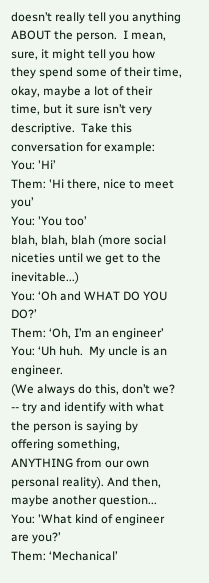doesn’t really tell you anything ABOUT the person.  I mean, sure, it might tell you how they spend some of their time, okay, maybe a lot of their time, but it sure isn’t very descriptive.  Take this conversation for example:
You: 'Hi’
Them: 'Hi there, nice to meet you’
You: 'You too’
blah, blah, blah (more social niceties until we get to the inevitable...)
You: ‘Oh and WHAT DO YOU DO?’
Them: ‘Oh, I’m an engineer’
You: ‘Uh huh.  My uncle is an engineer.
(We always do this, don’t we? -- try and identify with what the person is saying by offering something, ANYTHING from our own personal reality). And then, maybe another question...
You: 'What kind of engineer are you?’
Them: ‘Mechanical’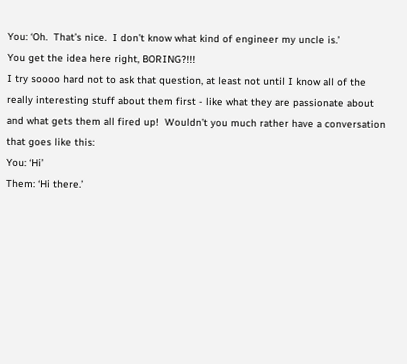You: ‘Oh.  That’s nice.  I don’t know what kind of engineer my uncle is.’
You get the idea here right, BORING?!!!
I try soooo hard not to ask that question, at least not until I know all of the really interesting stuff about them first - like what they are passionate about and what gets them all fired up!  Wouldn’t you much rather have a conversation that goes like this:
You: ‘Hi’
Them: ‘Hi there.’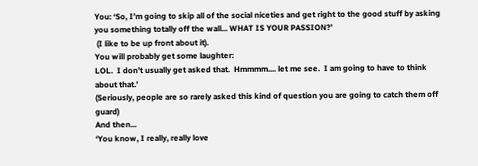You: ‘So, I’m going to skip all of the social niceties and get right to the good stuff by asking you something totally off the wall... WHAT IS YOUR PASSION?’
 (I like to be up front about it).
You will probably get some laughter:
LOL.  I don’t usually get asked that.  Hmmmm.... let me see.  I am going to have to think about that.’
(Seriously, people are so rarely asked this kind of question you are going to catch them off guard)
And then...
‘You know, I really, really love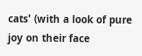cats' (with a look of pure joy on their face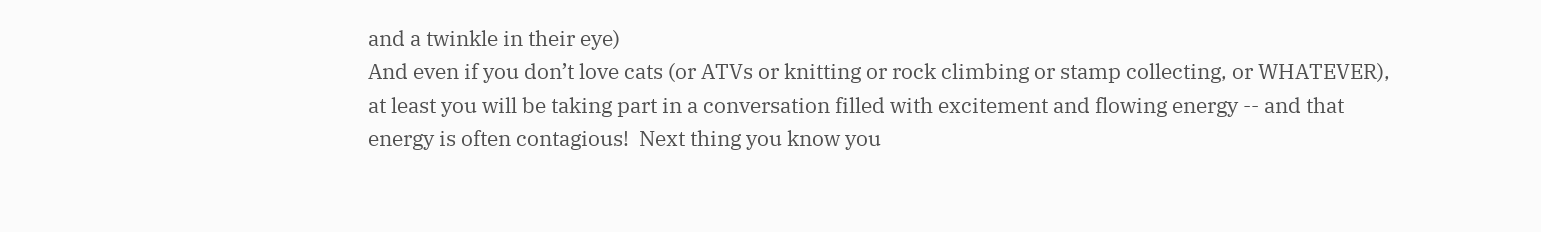and a twinkle in their eye)
And even if you don’t love cats (or ATVs or knitting or rock climbing or stamp collecting, or WHATEVER), at least you will be taking part in a conversation filled with excitement and flowing energy -- and that energy is often contagious!  Next thing you know you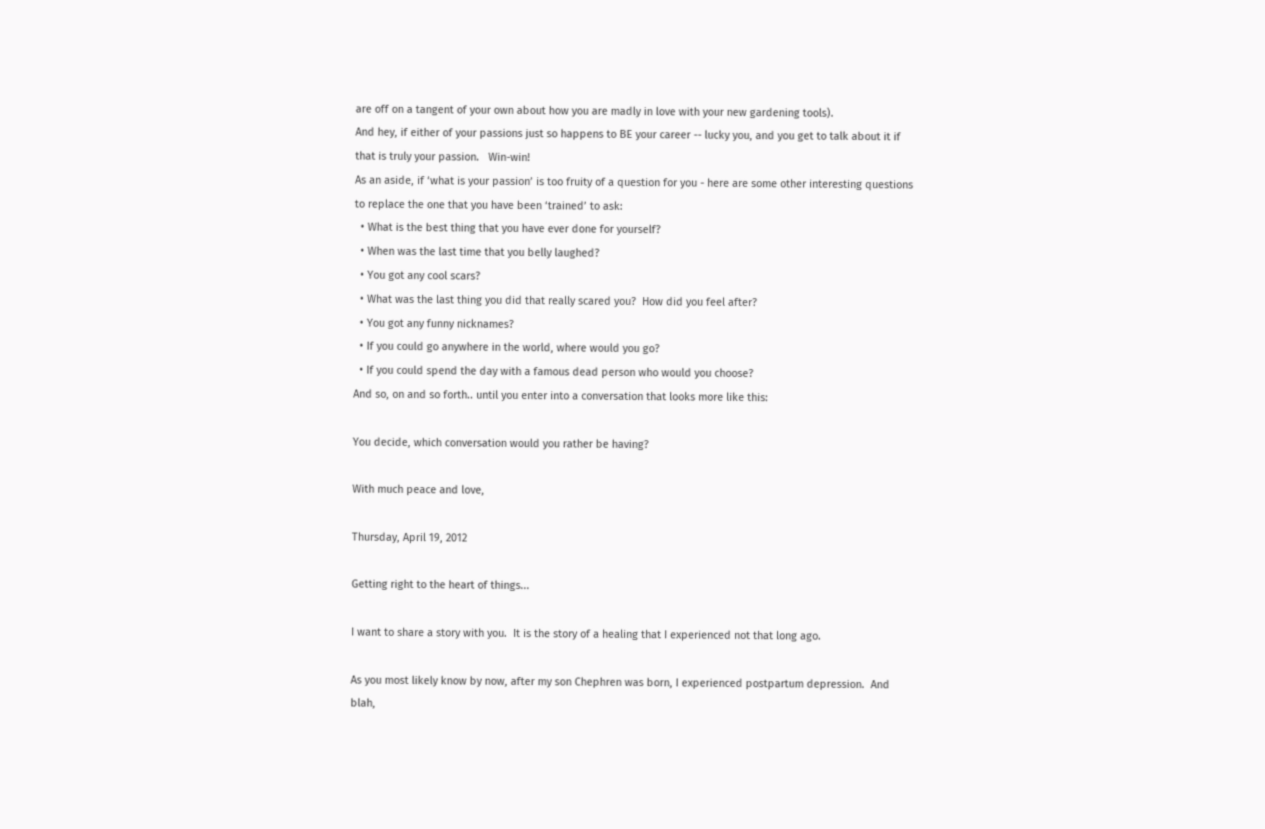are off on a tangent of your own about how you are madly in love with your new gardening tools).
And hey, if either of your passions just so happens to BE your career -- lucky you, and you get to talk about it if that is truly your passion.   Win-win!
As an aside, if ‘what is your passion’ is too fruity of a question for you - here are some other interesting questions to replace the one that you have been ‘trained’ to ask:
  • What is the best thing that you have ever done for yourself?
  • When was the last time that you belly laughed?
  • You got any cool scars?
  • What was the last thing you did that really scared you?  How did you feel after?
  • You got any funny nicknames?
  • If you could go anywhere in the world, where would you go?
  • If you could spend the day with a famous dead person who would you choose?
And so, on and so forth.. until you enter into a conversation that looks more like this:

You decide, which conversation would you rather be having?

With much peace and love,

Thursday, April 19, 2012

Getting right to the heart of things...

I want to share a story with you.  It is the story of a healing that I experienced not that long ago.

As you most likely know by now, after my son Chephren was born, I experienced postpartum depression.  And blah,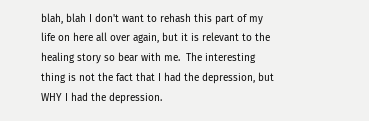blah, blah I don't want to rehash this part of my life on here all over again, but it is relevant to the healing story so bear with me.  The interesting thing is not the fact that I had the depression, but WHY I had the depression.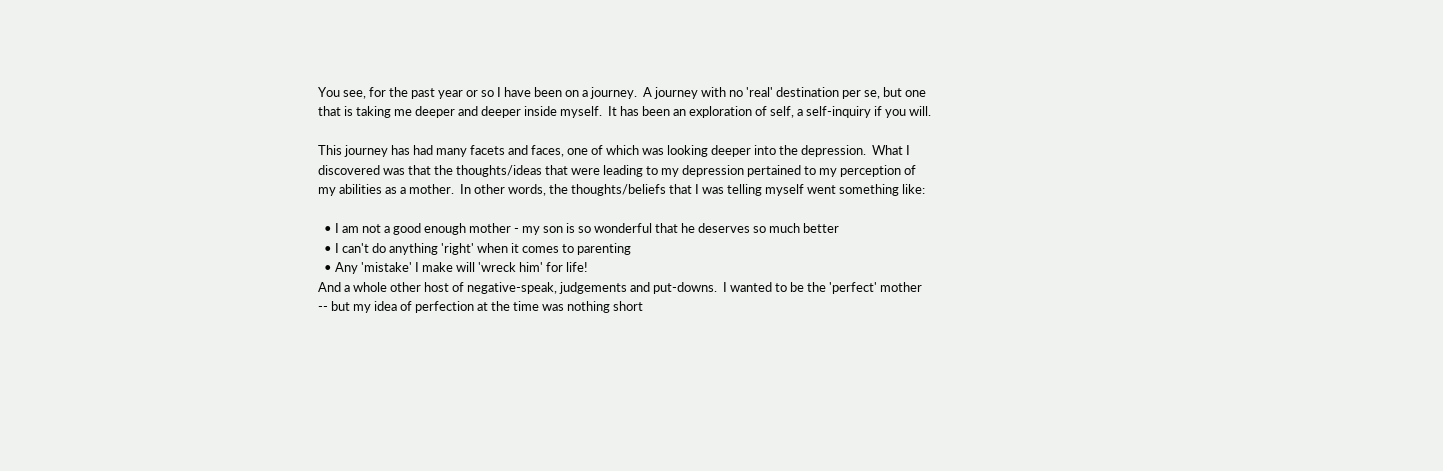You see, for the past year or so I have been on a journey.  A journey with no 'real' destination per se, but one that is taking me deeper and deeper inside myself.  It has been an exploration of self, a self-inquiry if you will.

This journey has had many facets and faces, one of which was looking deeper into the depression.  What I discovered was that the thoughts/ideas that were leading to my depression pertained to my perception of my abilities as a mother.  In other words, the thoughts/beliefs that I was telling myself went something like:

  • I am not a good enough mother - my son is so wonderful that he deserves so much better
  • I can't do anything 'right' when it comes to parenting
  • Any 'mistake' I make will 'wreck him' for life!
And a whole other host of negative-speak, judgements and put-downs.  I wanted to be the 'perfect' mother -- but my idea of perfection at the time was nothing short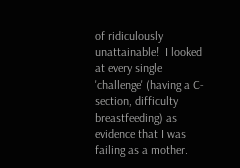of ridiculously unattainable!  I looked at every single 'challenge' (having a C-section, difficulty breastfeeding) as evidence that I was failing as a mother.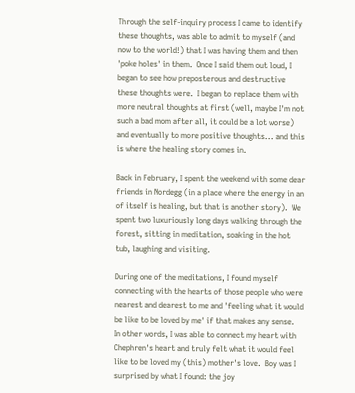Through the self-inquiry process I came to identify these thoughts, was able to admit to myself (and now to the world!) that I was having them and then 'poke holes' in them.  Once I said them out loud, I began to see how preposterous and destructive these thoughts were.  I began to replace them with more neutral thoughts at first (well, maybe I'm not such a bad mom after all, it could be a lot worse) and eventually to more positive thoughts... and this is where the healing story comes in.

Back in February, I spent the weekend with some dear friends in Nordegg (in a place where the energy in an of itself is healing, but that is another story).  We spent two luxuriously long days walking through the forest, sitting in meditation, soaking in the hot tub, laughing and visiting.

During one of the meditations, I found myself connecting with the hearts of those people who were nearest and dearest to me and 'feeling what it would be like to be loved by me' if that makes any sense.  In other words, I was able to connect my heart with Chephren's heart and truly felt what it would feel like to be loved my (this) mother's love.  Boy was I surprised by what I found: the joy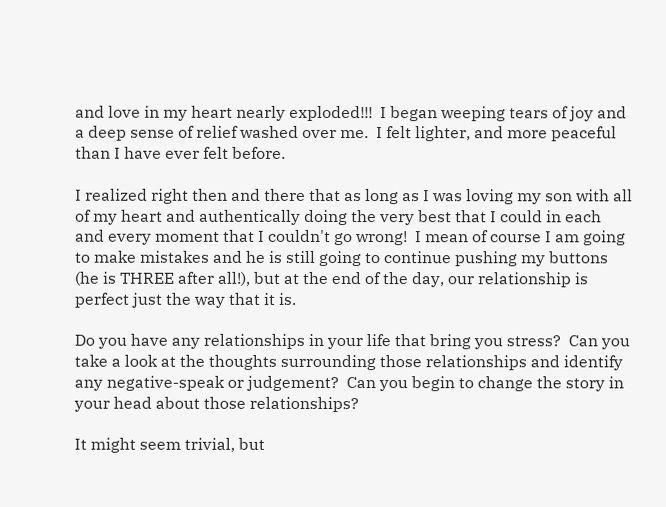and love in my heart nearly exploded!!!  I began weeping tears of joy and a deep sense of relief washed over me.  I felt lighter, and more peaceful than I have ever felt before.

I realized right then and there that as long as I was loving my son with all of my heart and authentically doing the very best that I could in each and every moment that I couldn't go wrong!  I mean of course I am going to make mistakes and he is still going to continue pushing my buttons (he is THREE after all!), but at the end of the day, our relationship is perfect just the way that it is.

Do you have any relationships in your life that bring you stress?  Can you take a look at the thoughts surrounding those relationships and identify any negative-speak or judgement?  Can you begin to change the story in your head about those relationships?

It might seem trivial, but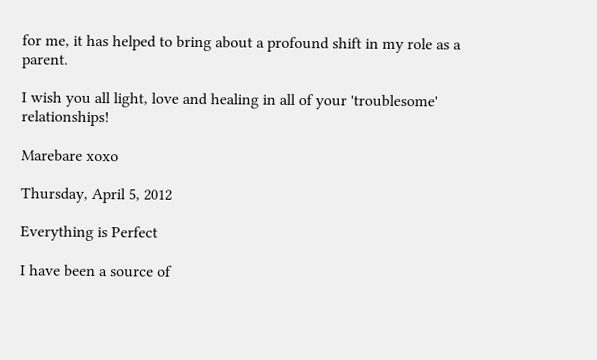for me, it has helped to bring about a profound shift in my role as a parent.

I wish you all light, love and healing in all of your 'troublesome' relationships!

Marebare xoxo

Thursday, April 5, 2012

Everything is Perfect

I have been a source of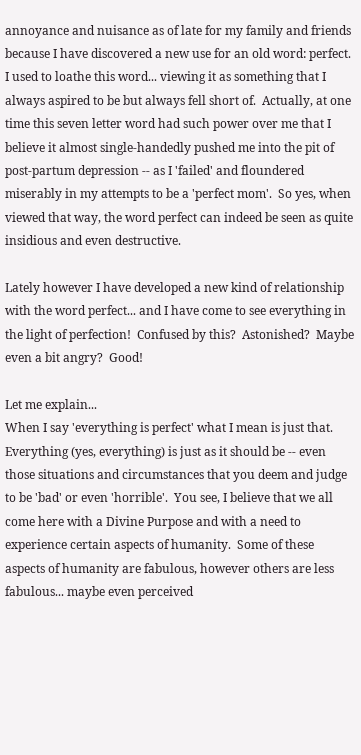annoyance and nuisance as of late for my family and friends because I have discovered a new use for an old word: perfect.  I used to loathe this word... viewing it as something that I always aspired to be but always fell short of.  Actually, at one time this seven letter word had such power over me that I believe it almost single-handedly pushed me into the pit of post-partum depression -- as I 'failed' and floundered miserably in my attempts to be a 'perfect mom'.  So yes, when viewed that way, the word perfect can indeed be seen as quite insidious and even destructive.

Lately however I have developed a new kind of relationship with the word perfect... and I have come to see everything in the light of perfection!  Confused by this?  Astonished?  Maybe even a bit angry?  Good!

Let me explain...
When I say 'everything is perfect' what I mean is just that.  Everything (yes, everything) is just as it should be -- even those situations and circumstances that you deem and judge to be 'bad' or even 'horrible'.  You see, I believe that we all come here with a Divine Purpose and with a need to experience certain aspects of humanity.  Some of these aspects of humanity are fabulous, however others are less fabulous... maybe even perceived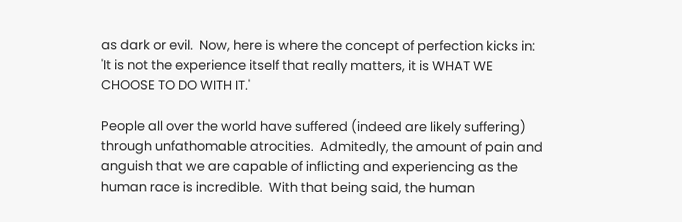as dark or evil.  Now, here is where the concept of perfection kicks in: 'It is not the experience itself that really matters, it is WHAT WE CHOOSE TO DO WITH IT.'

People all over the world have suffered (indeed are likely suffering) through unfathomable atrocities.  Admitedly, the amount of pain and anguish that we are capable of inflicting and experiencing as the human race is incredible.  With that being said, the human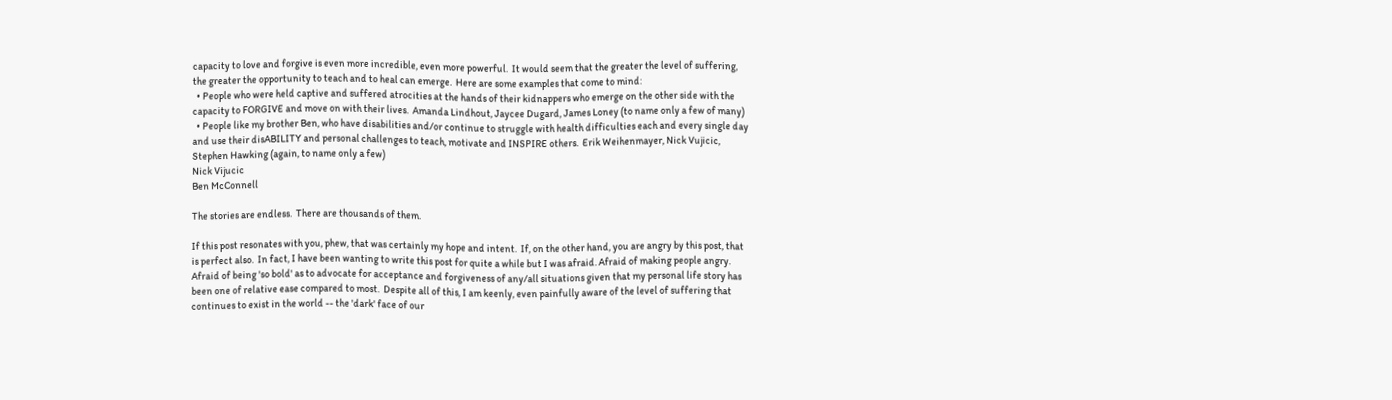capacity to love and forgive is even more incredible, even more powerful.  It would seem that the greater the level of suffering, the greater the opportunity to teach and to heal can emerge.  Here are some examples that come to mind:
  • People who were held captive and suffered atrocities at the hands of their kidnappers who emerge on the other side with the capacity to FORGIVE and move on with their lives.  Amanda Lindhout, Jaycee Dugard, James Loney (to name only a few of many)
  • People like my brother Ben, who have disabilities and/or continue to struggle with health difficulties each and every single day and use their disABILITY and personal challenges to teach, motivate and INSPIRE others.  Erik Weihenmayer, Nick Vujicic, Stephen Hawking (again, to name only a few)
Nick Vijucic
Ben McConnell

The stories are endless.  There are thousands of them.

If this post resonates with you, phew, that was certainly my hope and intent.  If, on the other hand, you are angry by this post, that is perfect also.  In fact, I have been wanting to write this post for quite a while but I was afraid. Afraid of making people angry. Afraid of being 'so bold' as to advocate for acceptance and forgiveness of any/all situations given that my personal life story has been one of relative ease compared to most.  Despite all of this, I am keenly, even painfully aware of the level of suffering that continues to exist in the world -- the 'dark' face of our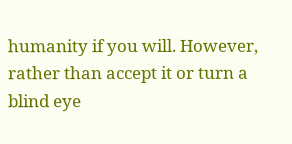humanity if you will. However, rather than accept it or turn a blind eye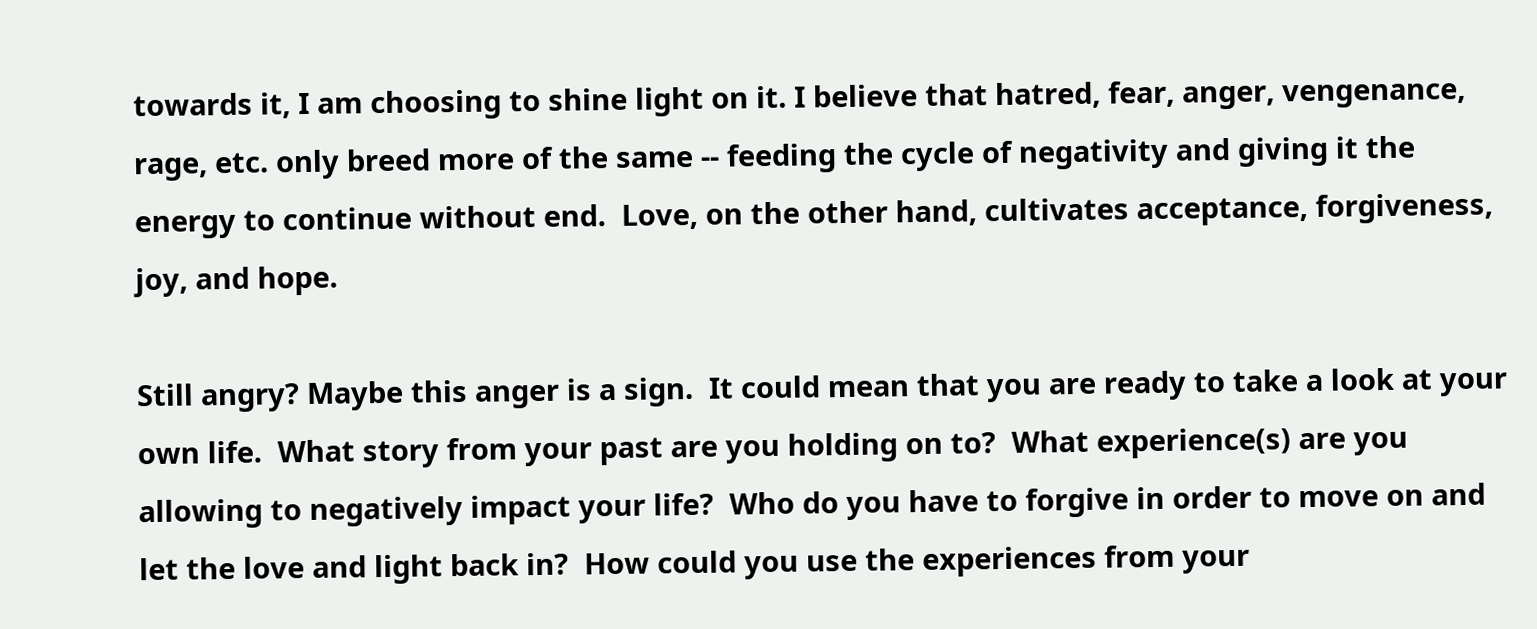towards it, I am choosing to shine light on it. I believe that hatred, fear, anger, vengenance, rage, etc. only breed more of the same -- feeding the cycle of negativity and giving it the energy to continue without end.  Love, on the other hand, cultivates acceptance, forgiveness, joy, and hope.

Still angry? Maybe this anger is a sign.  It could mean that you are ready to take a look at your own life.  What story from your past are you holding on to?  What experience(s) are you allowing to negatively impact your life?  Who do you have to forgive in order to move on and let the love and light back in?  How could you use the experiences from your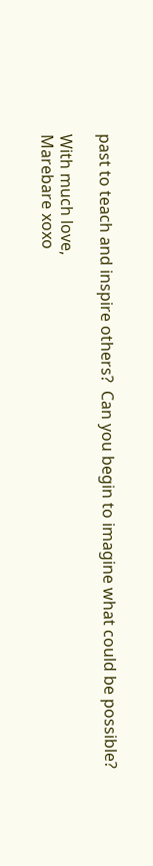past to teach and inspire others?  Can you begin to imagine what could be possible?

With much love,
Marebare xoxo